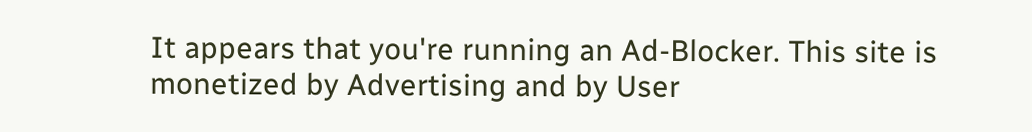It appears that you're running an Ad-Blocker. This site is monetized by Advertising and by User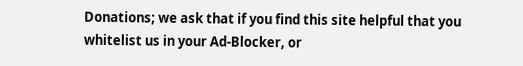Donations; we ask that if you find this site helpful that you whitelist us in your Ad-Blocker, or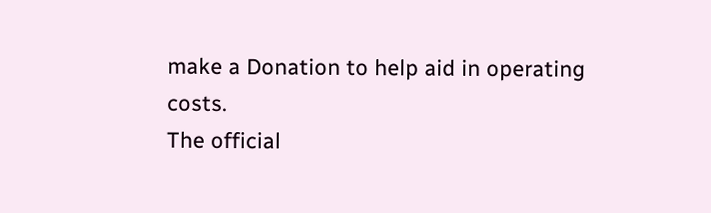make a Donation to help aid in operating costs.
The official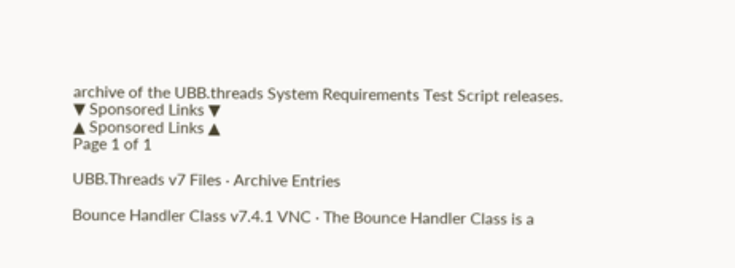archive of the UBB.threads System Requirements Test Script releases.
▼ Sponsored Links ▼
▲ Sponsored Links ▲
Page 1 of 1

UBB.Threads v7 Files · Archive Entries

Bounce Handler Class v7.4.1 VNC · The Bounce Handler Class is a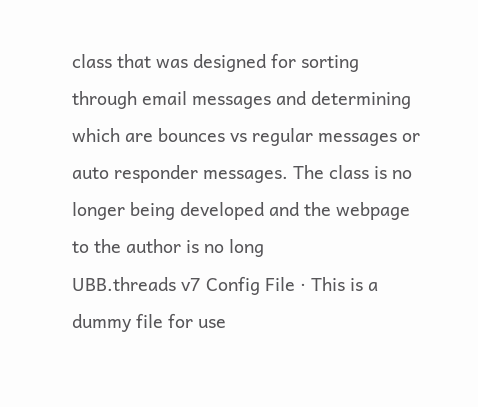class that was designed for sorting through email messages and determining which are bounces vs regular messages or auto responder messages. The class is no longer being developed and the webpage to the author is no long
UBB.threads v7 Config File · This is a dummy file for use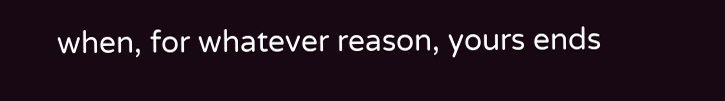when, for whatever reason, yours ends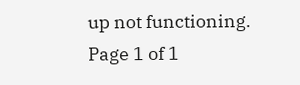up not functioning.
Page 1 of 1